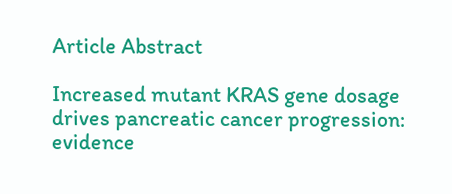Article Abstract

Increased mutant KRAS gene dosage drives pancreatic cancer progression: evidence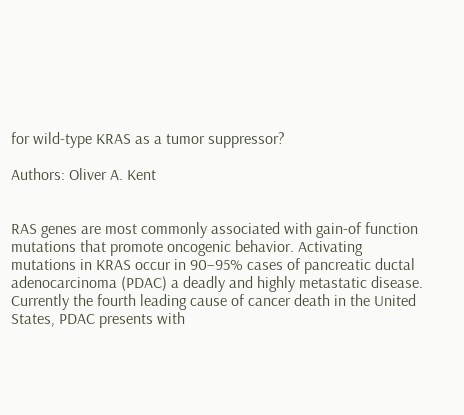for wild-type KRAS as a tumor suppressor?

Authors: Oliver A. Kent


RAS genes are most commonly associated with gain-of function mutations that promote oncogenic behavior. Activating mutations in KRAS occur in 90–95% cases of pancreatic ductal adenocarcinoma (PDAC) a deadly and highly metastatic disease. Currently the fourth leading cause of cancer death in the United States, PDAC presents with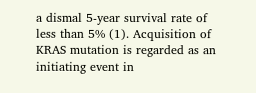a dismal 5-year survival rate of less than 5% (1). Acquisition of KRAS mutation is regarded as an initiating event in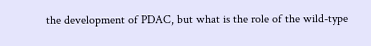the development of PDAC, but what is the role of the wild-type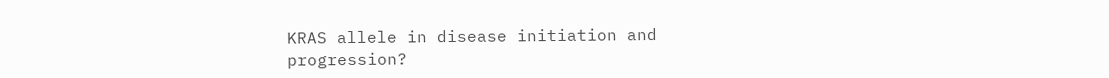KRAS allele in disease initiation and progression?